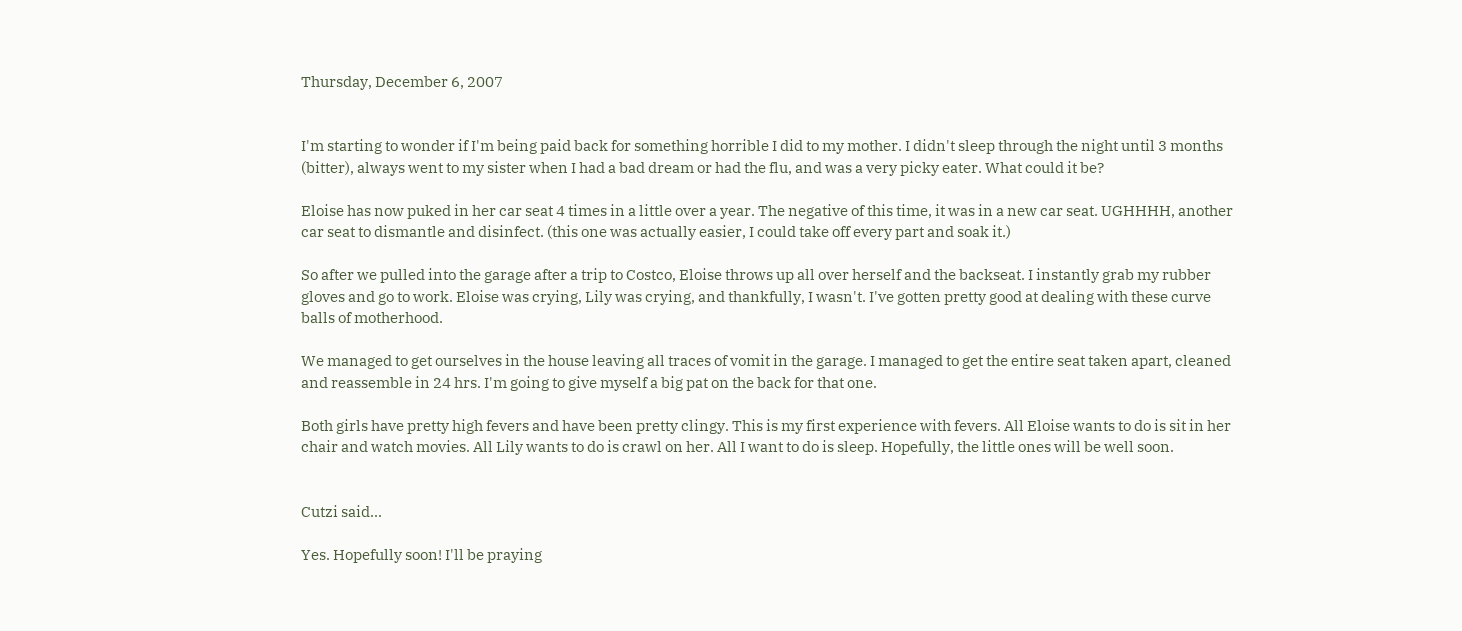Thursday, December 6, 2007


I'm starting to wonder if I'm being paid back for something horrible I did to my mother. I didn't sleep through the night until 3 months (bitter), always went to my sister when I had a bad dream or had the flu, and was a very picky eater. What could it be?

Eloise has now puked in her car seat 4 times in a little over a year. The negative of this time, it was in a new car seat. UGHHHH, another car seat to dismantle and disinfect. (this one was actually easier, I could take off every part and soak it.)

So after we pulled into the garage after a trip to Costco, Eloise throws up all over herself and the backseat. I instantly grab my rubber gloves and go to work. Eloise was crying, Lily was crying, and thankfully, I wasn't. I've gotten pretty good at dealing with these curve balls of motherhood.

We managed to get ourselves in the house leaving all traces of vomit in the garage. I managed to get the entire seat taken apart, cleaned and reassemble in 24 hrs. I'm going to give myself a big pat on the back for that one.

Both girls have pretty high fevers and have been pretty clingy. This is my first experience with fevers. All Eloise wants to do is sit in her chair and watch movies. All Lily wants to do is crawl on her. All I want to do is sleep. Hopefully, the little ones will be well soon.


Cutzi said...

Yes. Hopefully soon! I'll be praying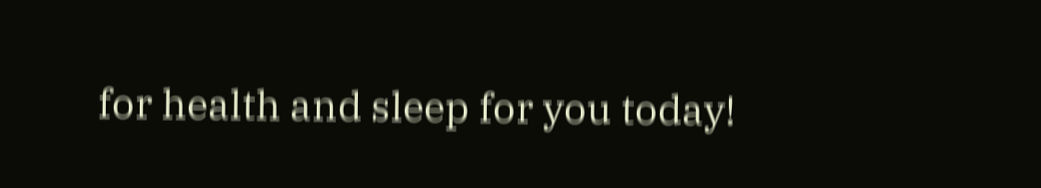for health and sleep for you today!